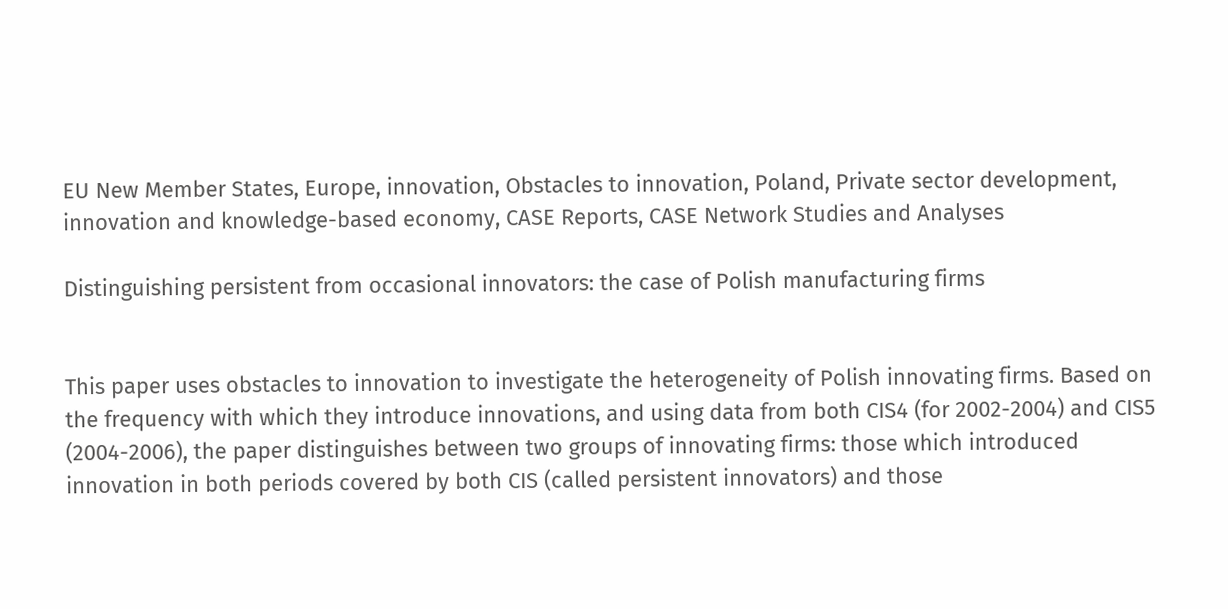EU New Member States, Europe, innovation, Obstacles to innovation, Poland, Private sector development, innovation and knowledge-based economy, CASE Reports, CASE Network Studies and Analyses

Distinguishing persistent from occasional innovators: the case of Polish manufacturing firms


This paper uses obstacles to innovation to investigate the heterogeneity of Polish innovating firms. Based on the frequency with which they introduce innovations, and using data from both CIS4 (for 2002-2004) and CIS5 (2004-2006), the paper distinguishes between two groups of innovating firms: those which introduced innovation in both periods covered by both CIS (called persistent innovators) and those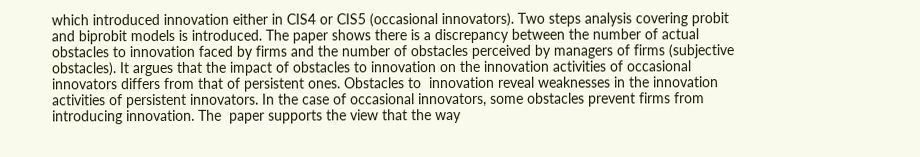which introduced innovation either in CIS4 or CIS5 (occasional innovators). Two steps analysis covering probit and biprobit models is introduced. The paper shows there is a discrepancy between the number of actual obstacles to innovation faced by firms and the number of obstacles perceived by managers of firms (subjective obstacles). It argues that the impact of obstacles to innovation on the innovation activities of occasional innovators differs from that of persistent ones. Obstacles to  innovation reveal weaknesses in the innovation activities of persistent innovators. In the case of occasional innovators, some obstacles prevent firms from introducing innovation. The  paper supports the view that the way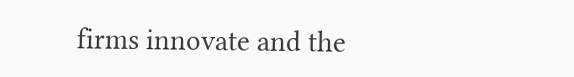firms innovate and the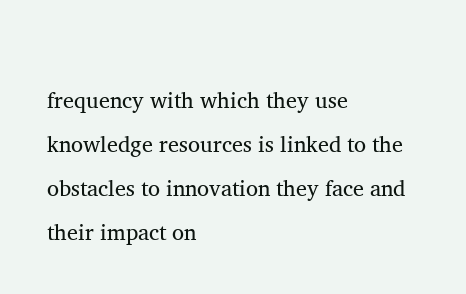frequency with which they use knowledge resources is linked to the obstacles to innovation they face and their impact on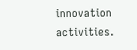innovation activities.